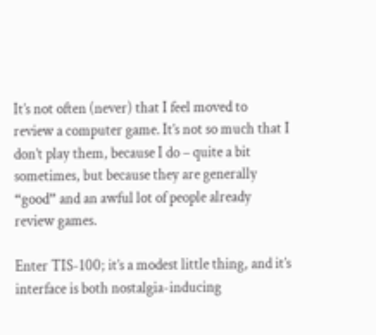It’s not often (never) that I feel moved to review a computer game. It’s not so much that I don’t play them, because I do – quite a bit sometimes, but because they are generally “good” and an awful lot of people already review games.

Enter TIS-100; it’s a modest little thing, and it’s interface is both nostalgia-inducing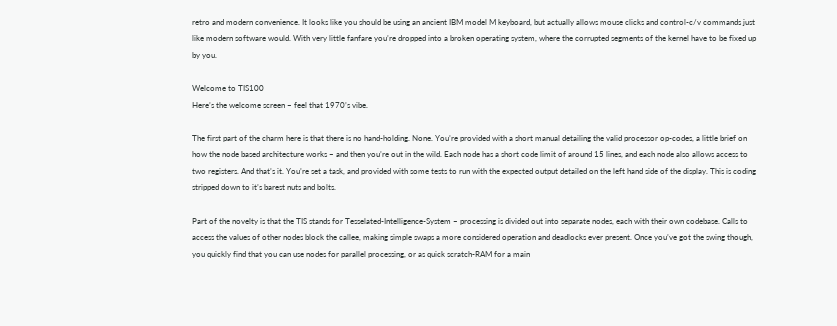retro and modern convenience. It looks like you should be using an ancient IBM model M keyboard, but actually allows mouse clicks and control-c/v commands just like modern software would. With very little fanfare you’re dropped into a broken operating system, where the corrupted segments of the kernel have to be fixed up by you.

Welcome to TIS100
Here’s the welcome screen – feel that 1970’s vibe.

The first part of the charm here is that there is no hand-holding. None. You’re provided with a short manual detailing the valid processor op-codes, a little brief on how the node based architecture works – and then you’re out in the wild. Each node has a short code limit of around 15 lines, and each node also allows access to two registers. And that’s it. You’re set a task, and provided with some tests to run with the expected output detailed on the left hand side of the display. This is coding stripped down to it’s barest nuts and bolts.

Part of the novelty is that the TIS stands for Tesselated-Intelligence-System – processing is divided out into separate nodes, each with their own codebase. Calls to access the values of other nodes block the callee, making simple swaps a more considered operation and deadlocks ever present. Once you’ve got the swing though, you quickly find that you can use nodes for parallel processing, or as quick scratch-RAM for a main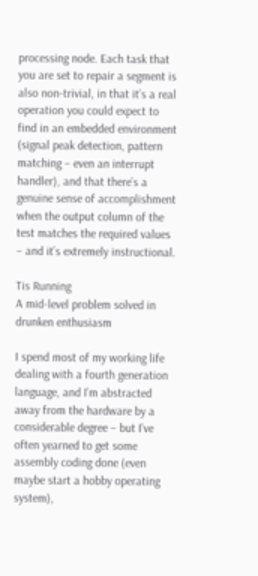processing node. Each task that you are set to repair a segment is also non-trivial, in that it’s a real operation you could expect to find in an embedded environment (signal peak detection, pattern matching – even an interrupt handler), and that there’s a genuine sense of accomplishment when the output column of the test matches the required values – and it’s extremely instructional.

Tis Running
A mid-level problem solved in drunken enthusiasm

I spend most of my working life dealing with a fourth generation language, and I’m abstracted away from the hardware by a considerable degree – but I’ve often yearned to get some assembly coding done (even maybe start a hobby operating system),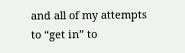and all of my attempts to “get in” to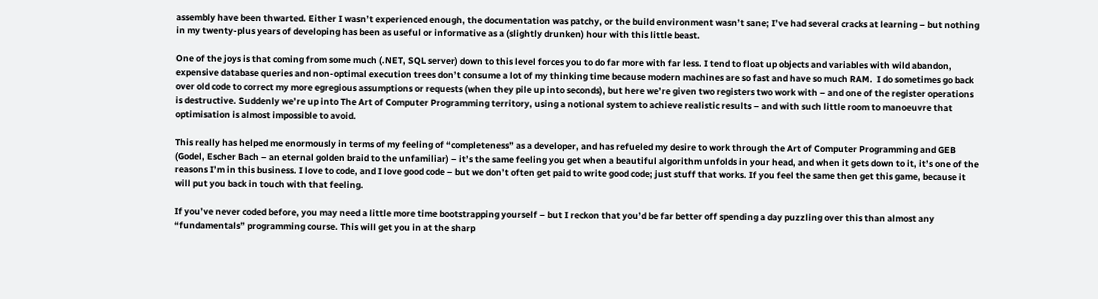assembly have been thwarted. Either I wasn’t experienced enough, the documentation was patchy, or the build environment wasn’t sane; I’ve had several cracks at learning – but nothing in my twenty-plus years of developing has been as useful or informative as a (slightly drunken) hour with this little beast.

One of the joys is that coming from some much (.NET, SQL server) down to this level forces you to do far more with far less. I tend to float up objects and variables with wild abandon, expensive database queries and non-optimal execution trees don’t consume a lot of my thinking time because modern machines are so fast and have so much RAM.  I do sometimes go back over old code to correct my more egregious assumptions or requests (when they pile up into seconds), but here we’re given two registers two work with – and one of the register operations is destructive. Suddenly we’re up into The Art of Computer Programming territory, using a notional system to achieve realistic results – and with such little room to manoeuvre that optimisation is almost impossible to avoid.

This really has helped me enormously in terms of my feeling of “completeness” as a developer, and has refueled my desire to work through the Art of Computer Programming and GEB (Godel, Escher Bach – an eternal golden braid to the unfamiliar) – it’s the same feeling you get when a beautiful algorithm unfolds in your head, and when it gets down to it, it’s one of the reasons I’m in this business. I love to code, and I love good code – but we don’t often get paid to write good code; just stuff that works. If you feel the same then get this game, because it will put you back in touch with that feeling.

If you’ve never coded before, you may need a little more time bootstrapping yourself – but I reckon that you’d be far better off spending a day puzzling over this than almost any “fundamentals” programming course. This will get you in at the sharp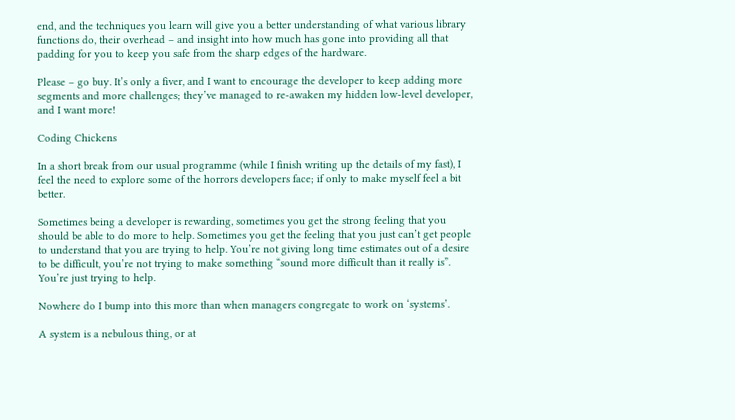end, and the techniques you learn will give you a better understanding of what various library functions do, their overhead – and insight into how much has gone into providing all that padding for you to keep you safe from the sharp edges of the hardware.

Please – go buy. It’s only a fiver, and I want to encourage the developer to keep adding more segments and more challenges; they’ve managed to re-awaken my hidden low-level developer, and I want more!

Coding Chickens

In a short break from our usual programme (while I finish writing up the details of my fast), I feel the need to explore some of the horrors developers face; if only to make myself feel a bit better.

Sometimes being a developer is rewarding, sometimes you get the strong feeling that you should be able to do more to help. Sometimes you get the feeling that you just can’t get people to understand that you are trying to help. You’re not giving long time estimates out of a desire to be difficult, you’re not trying to make something “sound more difficult than it really is”. You’re just trying to help.

Nowhere do I bump into this more than when managers congregate to work on ‘systems’.

A system is a nebulous thing, or at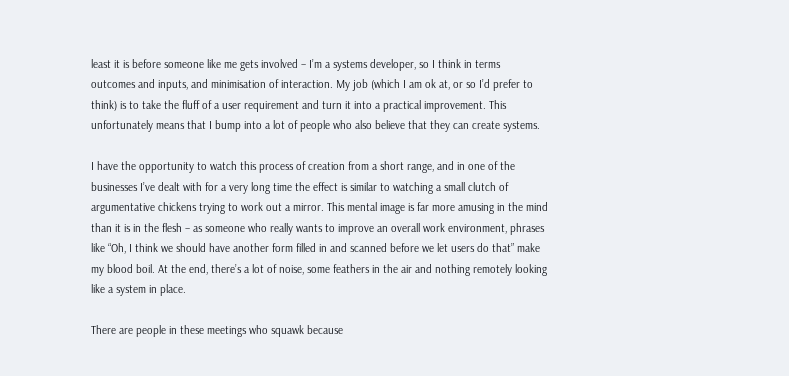least it is before someone like me gets involved – I’m a systems developer, so I think in terms  outcomes and inputs, and minimisation of interaction. My job (which I am ok at, or so I’d prefer to think) is to take the fluff of a user requirement and turn it into a practical improvement. This unfortunately means that I bump into a lot of people who also believe that they can create systems.

I have the opportunity to watch this process of creation from a short range, and in one of the businesses I’ve dealt with for a very long time the effect is similar to watching a small clutch of argumentative chickens trying to work out a mirror. This mental image is far more amusing in the mind than it is in the flesh – as someone who really wants to improve an overall work environment, phrases like “Oh, I think we should have another form filled in and scanned before we let users do that” make my blood boil. At the end, there’s a lot of noise, some feathers in the air and nothing remotely looking like a system in place.

There are people in these meetings who squawk because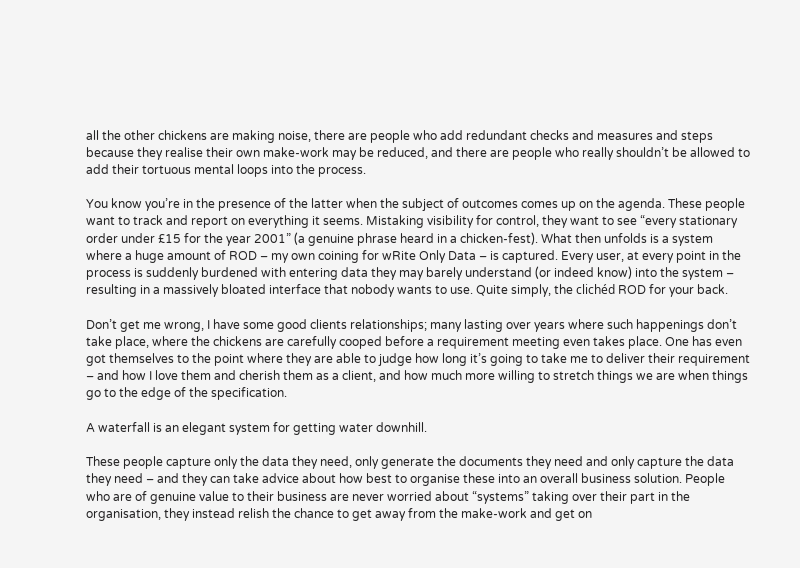all the other chickens are making noise, there are people who add redundant checks and measures and steps because they realise their own make-work may be reduced, and there are people who really shouldn’t be allowed to add their tortuous mental loops into the process.

You know you’re in the presence of the latter when the subject of outcomes comes up on the agenda. These people want to track and report on everything it seems. Mistaking visibility for control, they want to see “every stationary order under £15 for the year 2001” (a genuine phrase heard in a chicken-fest). What then unfolds is a system where a huge amount of ROD – my own coining for wRite Only Data – is captured. Every user, at every point in the process is suddenly burdened with entering data they may barely understand (or indeed know) into the system – resulting in a massively bloated interface that nobody wants to use. Quite simply, the clichéd ROD for your back.

Don’t get me wrong, I have some good clients relationships; many lasting over years where such happenings don’t take place, where the chickens are carefully cooped before a requirement meeting even takes place. One has even got themselves to the point where they are able to judge how long it’s going to take me to deliver their requirement – and how I love them and cherish them as a client, and how much more willing to stretch things we are when things go to the edge of the specification.

A waterfall is an elegant system for getting water downhill.

These people capture only the data they need, only generate the documents they need and only capture the data they need – and they can take advice about how best to organise these into an overall business solution. People who are of genuine value to their business are never worried about “systems” taking over their part in the organisation, they instead relish the chance to get away from the make-work and get on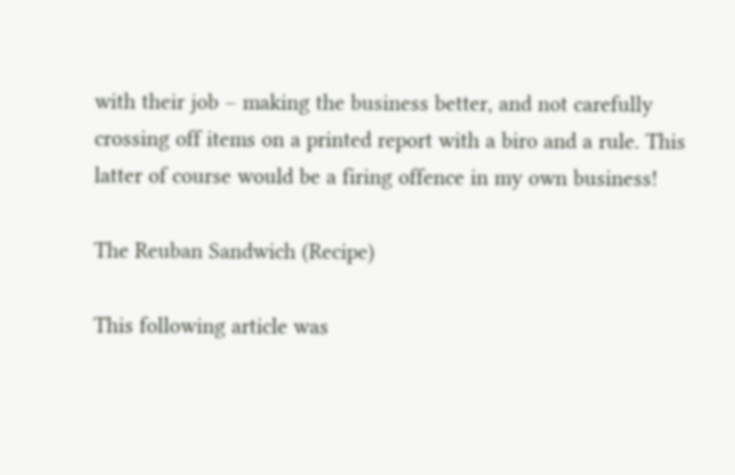with their job – making the business better, and not carefully crossing off items on a printed report with a biro and a rule. This latter of course would be a firing offence in my own business!

The Reuban Sandwich (Recipe)

This following article was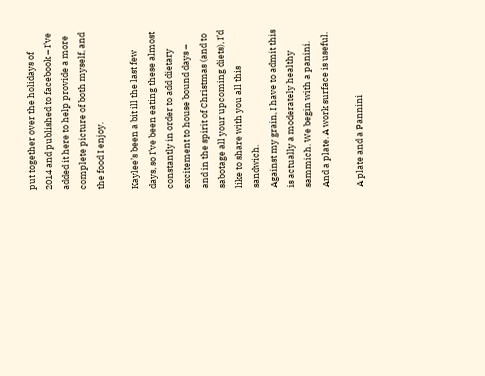put together over the holidays of 2014 and published to facebook – I’ve added it here to help provide a more complete picture of both myself, and the food I enjoy.

Kaylee’s been a bit ill the last few days, so I’ve been eating these almost constantly in order to add dietary excitement to house bound days – and in the spirit of Christmas (and to sabotage all your upcoming diets), I’d like to share with you all this sandwich.
Against my grain, I have to admit this is actually a moderately healthy sammich. We begin with a panini. And a plate. A work surface is useful.

A plate and a Pannini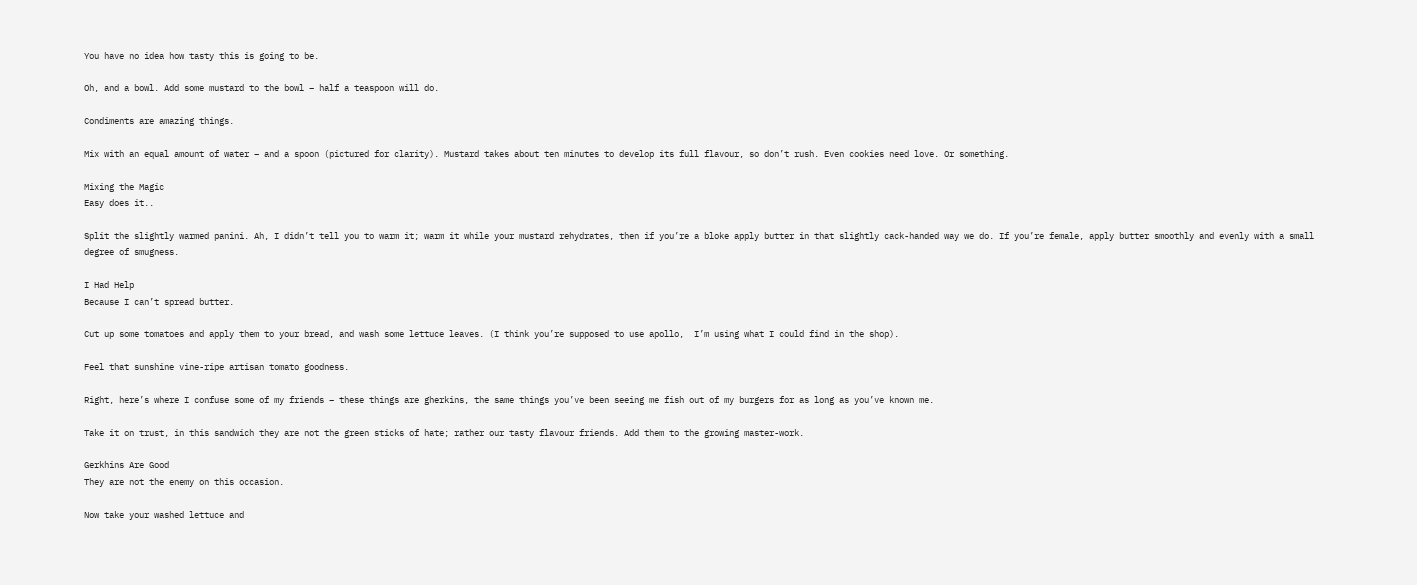You have no idea how tasty this is going to be.

Oh, and a bowl. Add some mustard to the bowl – half a teaspoon will do.

Condiments are amazing things.

Mix with an equal amount of water – and a spoon (pictured for clarity). Mustard takes about ten minutes to develop its full flavour, so don’t rush. Even cookies need love. Or something.

Mixing the Magic
Easy does it..

Split the slightly warmed panini. Ah, I didn’t tell you to warm it; warm it while your mustard rehydrates, then if you’re a bloke apply butter in that slightly cack-handed way we do. If you’re female, apply butter smoothly and evenly with a small degree of smugness.

I Had Help
Because I can’t spread butter.

Cut up some tomatoes and apply them to your bread, and wash some lettuce leaves. (I think you’re supposed to use apollo,  I’m using what I could find in the shop).

Feel that sunshine vine-ripe artisan tomato goodness.

Right, here’s where I confuse some of my friends – these things are gherkins, the same things you’ve been seeing me fish out of my burgers for as long as you’ve known me.

Take it on trust, in this sandwich they are not the green sticks of hate; rather our tasty flavour friends. Add them to the growing master-work.

Gerkhins Are Good
They are not the enemy on this occasion.

Now take your washed lettuce and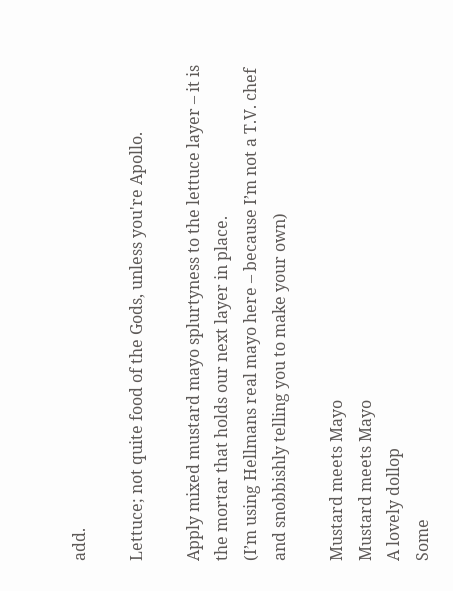add.

Lettuce; not quite food of the Gods, unless you're Apollo.

Apply mixed mustard mayo splurtyness to the lettuce layer – it is the mortar that holds our next layer in place.
(I’m using Hellmans real mayo here – because I’m not a T.V. chef and snobbishly telling you to make your own)

Mustard meets Mayo
Mustard meets Mayo
A lovely dollop
Some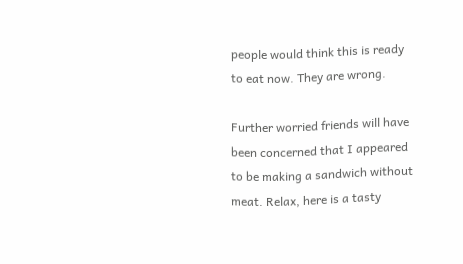people would think this is ready to eat now. They are wrong.

Further worried friends will have been concerned that I appeared to be making a sandwich without meat. Relax, here is a tasty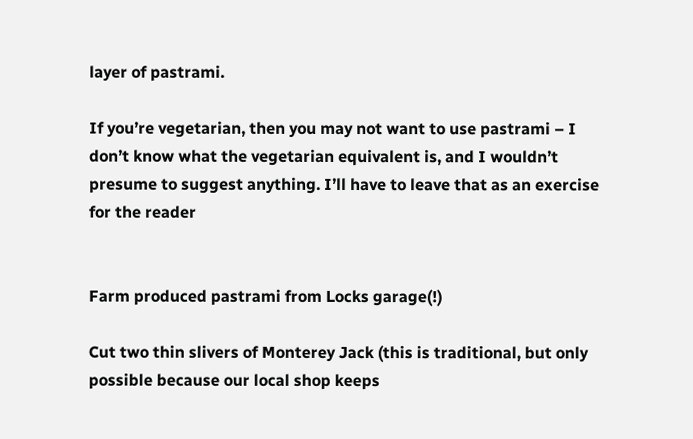layer of pastrami.

If you’re vegetarian, then you may not want to use pastrami – I don’t know what the vegetarian equivalent is, and I wouldn’t presume to suggest anything. I’ll have to leave that as an exercise for the reader


Farm produced pastrami from Locks garage(!)

Cut two thin slivers of Monterey Jack (this is traditional, but only possible because our local shop keeps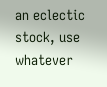an eclectic stock, use whatever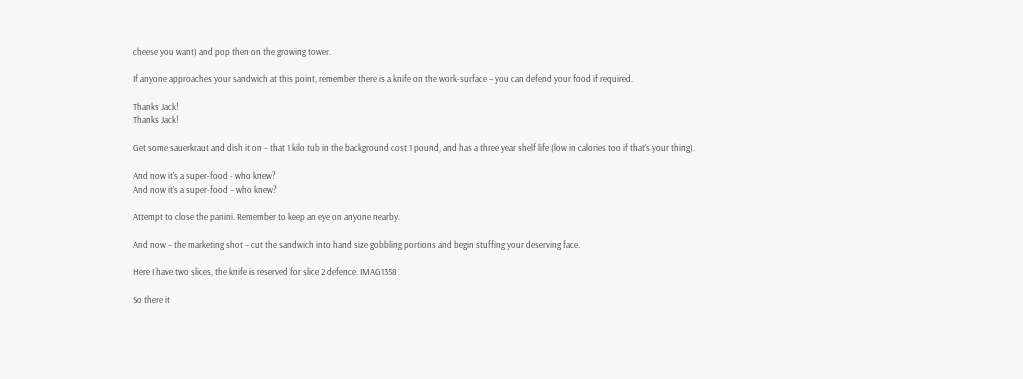cheese you want) and pop then on the growing tower.

If anyone approaches your sandwich at this point, remember there is a knife on the work-surface – you can defend your food if required.

Thanks Jack!
Thanks Jack!

Get some sauerkraut and dish it on – that 1 kilo tub in the background cost 1 pound, and has a three year shelf life (low in calories too if that’s your thing).

And now it's a super-food - who knew?
And now it’s a super-food – who knew?

Attempt to close the panini. Remember to keep an eye on anyone nearby.

And now – the marketing shot – cut the sandwich into hand size gobbling portions and begin stuffing your deserving face.

Here I have two slices, the knife is reserved for slice 2 defence. IMAG1358

So there it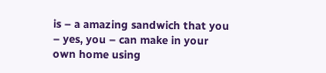is – a amazing sandwich that you – yes, you – can make in your own home using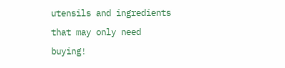utensils and ingredients that may only need buying!